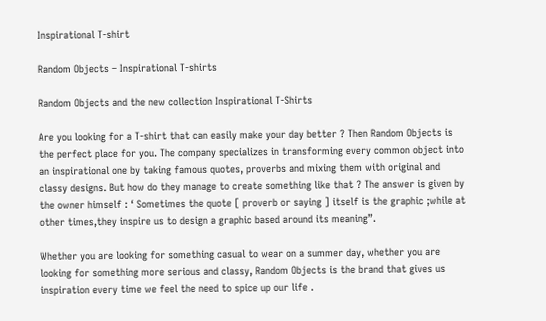Inspirational T-shirt

Random Objects – Inspirational T-shirts

Random Objects and the new collection Inspirational T-Shirts

Are you looking for a T-shirt that can easily make your day better ? Then Random Objects is the perfect place for you. The company specializes in transforming every common object into an inspirational one by taking famous quotes, proverbs and mixing them with original and classy designs. But how do they manage to create something like that ? The answer is given by the owner himself : ‘ Sometimes the quote [ proverb or saying ] itself is the graphic ;while at other times,they inspire us to design a graphic based around its meaning”.

Whether you are looking for something casual to wear on a summer day, whether you are looking for something more serious and classy, Random Objects is the brand that gives us inspiration every time we feel the need to spice up our life .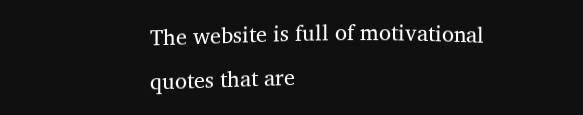The website is full of motivational quotes that are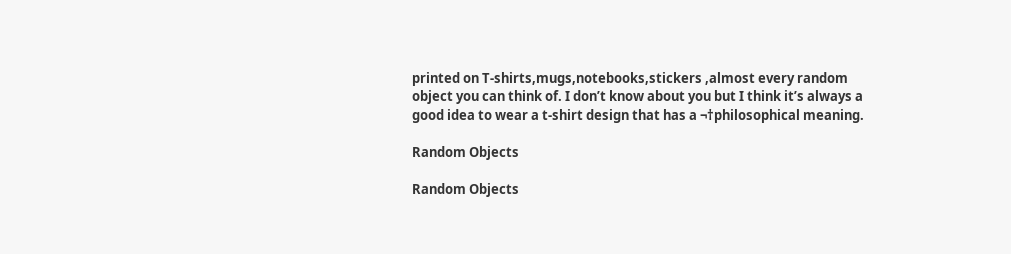printed on T-shirts,mugs,notebooks,stickers ,almost every random object you can think of. I don’t know about you but I think it’s always a good idea to wear a t-shirt design that has a ¬†philosophical meaning.

Random Objects

Random Objects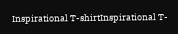Inspirational T-shirtInspirational T-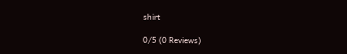shirt

0/5 (0 Reviews)